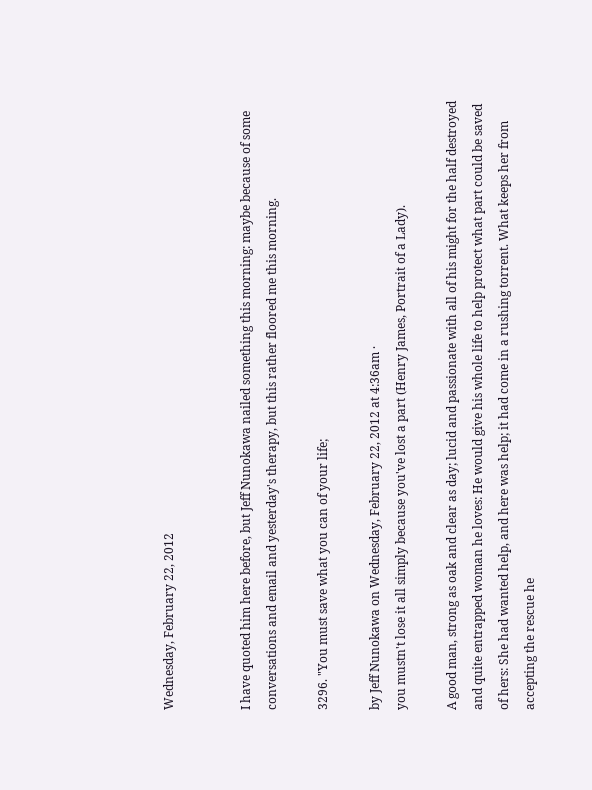Wednesday, February 22, 2012


I have quoted him here before, but Jeff Nunokawa nailed something this morning: maybe because of some conversations and email and yesterday's therapy, but this rather floored me this morning.

3296. "You must save what you can of your life;

by Jeff Nunokawa on Wednesday, February 22, 2012 at 4:36am ·
you mustn't lose it all simply because you've lost a part (Henry James, Portrait of a Lady).

A good man, strong as oak and clear as day; lucid and passionate with all of his might for the half destroyed and quite entrapped woman he loves: He would give his whole life to help protect what part could be saved of hers: She had wanted help, and here was help; it had come in a rushing torrent. What keeps her from accepting the rescue he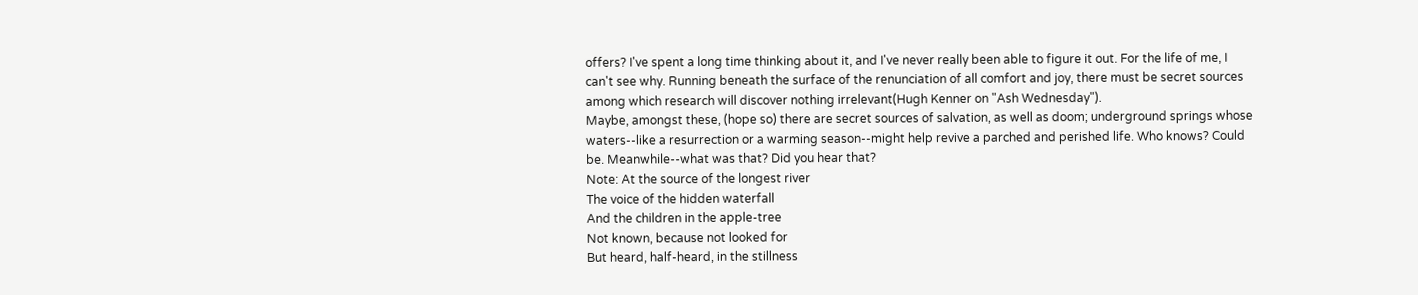offers? I've spent a long time thinking about it, and I've never really been able to figure it out. For the life of me, I can't see why. Running beneath the surface of the renunciation of all comfort and joy, there must be secret sources among which research will discover nothing irrelevant(Hugh Kenner on "Ash Wednesday").
Maybe, amongst these, (hope so) there are secret sources of salvation, as well as doom; underground springs whose waters--like a resurrection or a warming season--might help revive a parched and perished life. Who knows? Could be. Meanwhile--what was that? Did you hear that?
Note: At the source of the longest river
The voice of the hidden waterfall
And the children in the apple-tree
Not known, because not looked for
But heard, half-heard, in the stillness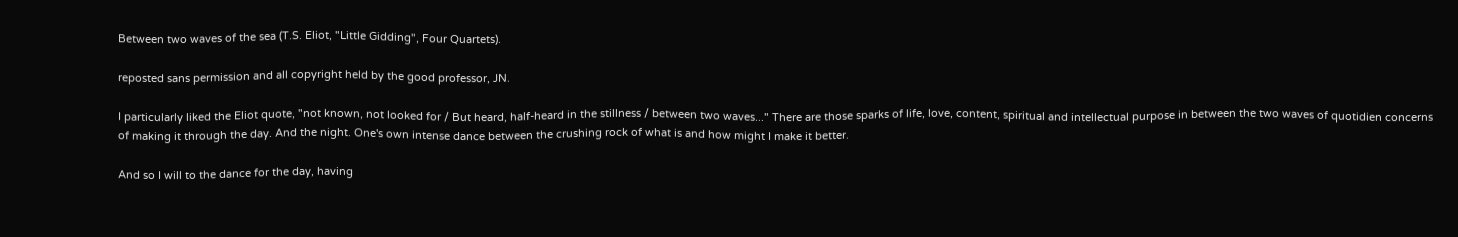Between two waves of the sea (T.S. Eliot, "Little Gidding", Four Quartets).

reposted sans permission and all copyright held by the good professor, JN.

I particularly liked the Eliot quote, "not known, not looked for / But heard, half-heard in the stillness / between two waves..." There are those sparks of life, love, content, spiritual and intellectual purpose in between the two waves of quotidien concerns of making it through the day. And the night. One's own intense dance between the crushing rock of what is and how might I make it better.

And so I will to the dance for the day, having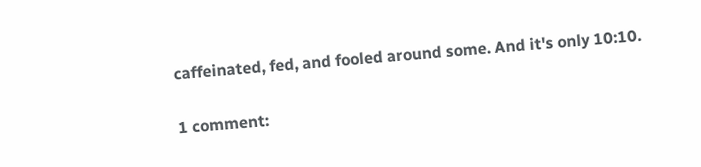caffeinated, fed, and fooled around some. And it's only 10:10.

1 comment: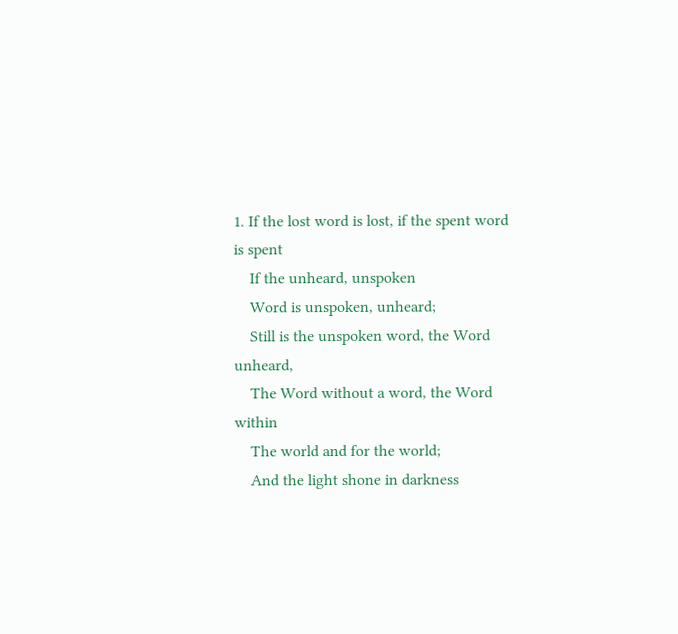1. If the lost word is lost, if the spent word is spent
    If the unheard, unspoken
    Word is unspoken, unheard;
    Still is the unspoken word, the Word unheard,
    The Word without a word, the Word within
    The world and for the world;
    And the light shone in darkness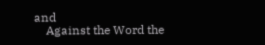and
    Against the Word the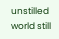unstilled world still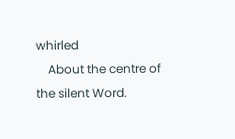whirled
    About the centre of the silent Word.